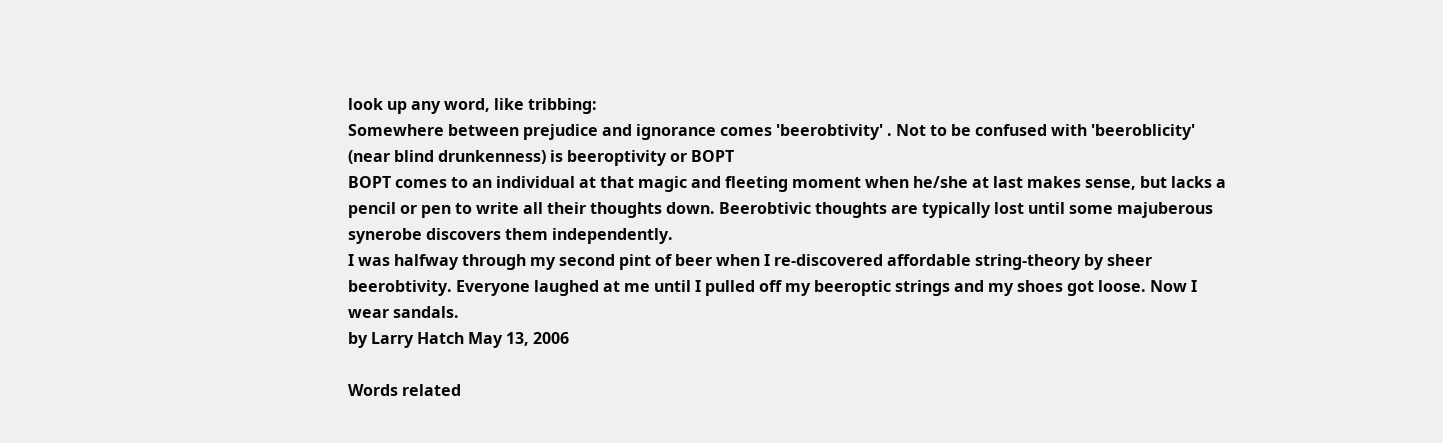look up any word, like tribbing:
Somewhere between prejudice and ignorance comes 'beerobtivity' . Not to be confused with 'beeroblicity' (near blind drunkenness) is beeroptivity or BOPT
BOPT comes to an individual at that magic and fleeting moment when he/she at last makes sense, but lacks a pencil or pen to write all their thoughts down. Beerobtivic thoughts are typically lost until some majuberous synerobe discovers them independently.
I was halfway through my second pint of beer when I re-discovered affordable string-theory by sheer beerobtivity. Everyone laughed at me until I pulled off my beeroptic strings and my shoes got loose. Now I wear sandals.
by Larry Hatch May 13, 2006

Words related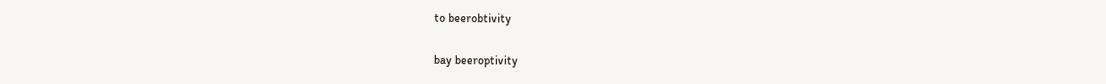to beerobtivity

bay beeroptivity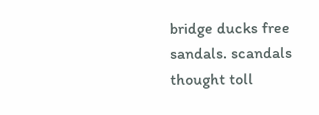bridge ducks free sandals. scandals thought toll